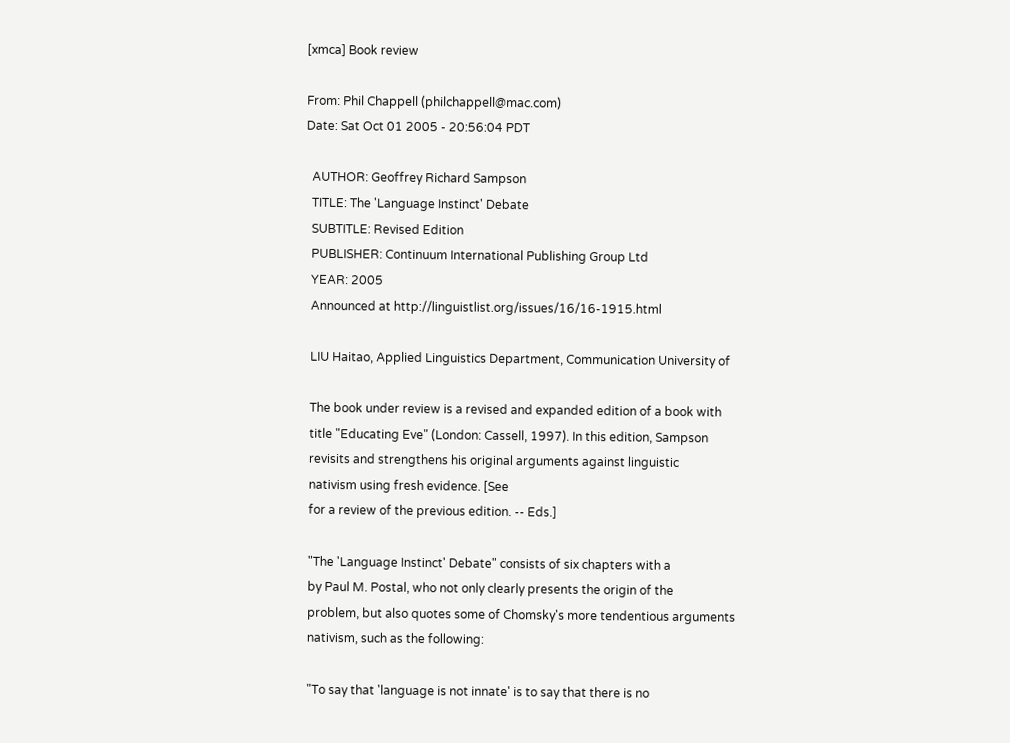[xmca] Book review

From: Phil Chappell (philchappell@mac.com)
Date: Sat Oct 01 2005 - 20:56:04 PDT

  AUTHOR: Geoffrey Richard Sampson
  TITLE: The 'Language Instinct' Debate
  SUBTITLE: Revised Edition
  PUBLISHER: Continuum International Publishing Group Ltd
  YEAR: 2005
  Announced at http://linguistlist.org/issues/16/16-1915.html

  LIU Haitao, Applied Linguistics Department, Communication University of

  The book under review is a revised and expanded edition of a book with
  title "Educating Eve" (London: Cassell, 1997). In this edition, Sampson
  revisits and strengthens his original arguments against linguistic
  nativism using fresh evidence. [See
  for a review of the previous edition. -- Eds.]

  "The 'Language Instinct' Debate" consists of six chapters with a
  by Paul M. Postal, who not only clearly presents the origin of the
  problem, but also quotes some of Chomsky's more tendentious arguments
  nativism, such as the following:

  "To say that 'language is not innate' is to say that there is no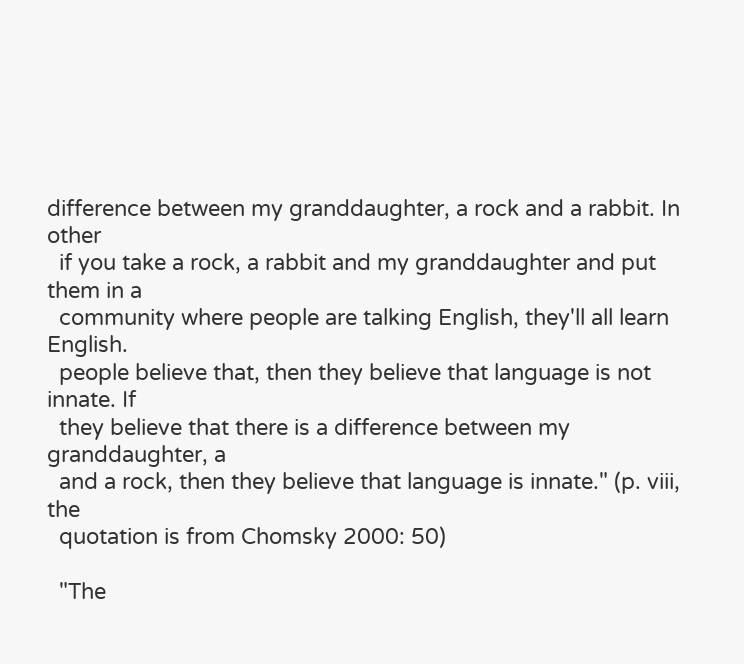difference between my granddaughter, a rock and a rabbit. In other
  if you take a rock, a rabbit and my granddaughter and put them in a
  community where people are talking English, they'll all learn English.
  people believe that, then they believe that language is not innate. If
  they believe that there is a difference between my granddaughter, a
  and a rock, then they believe that language is innate." (p. viii, the
  quotation is from Chomsky 2000: 50)

  "The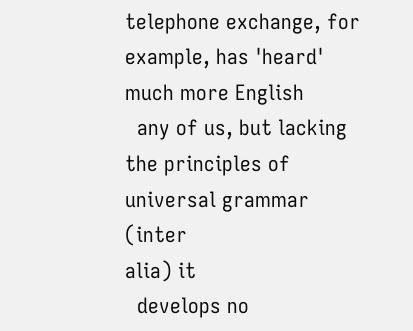telephone exchange, for example, has 'heard' much more English
  any of us, but lacking the principles of universal grammar (inter
alia) it
  develops no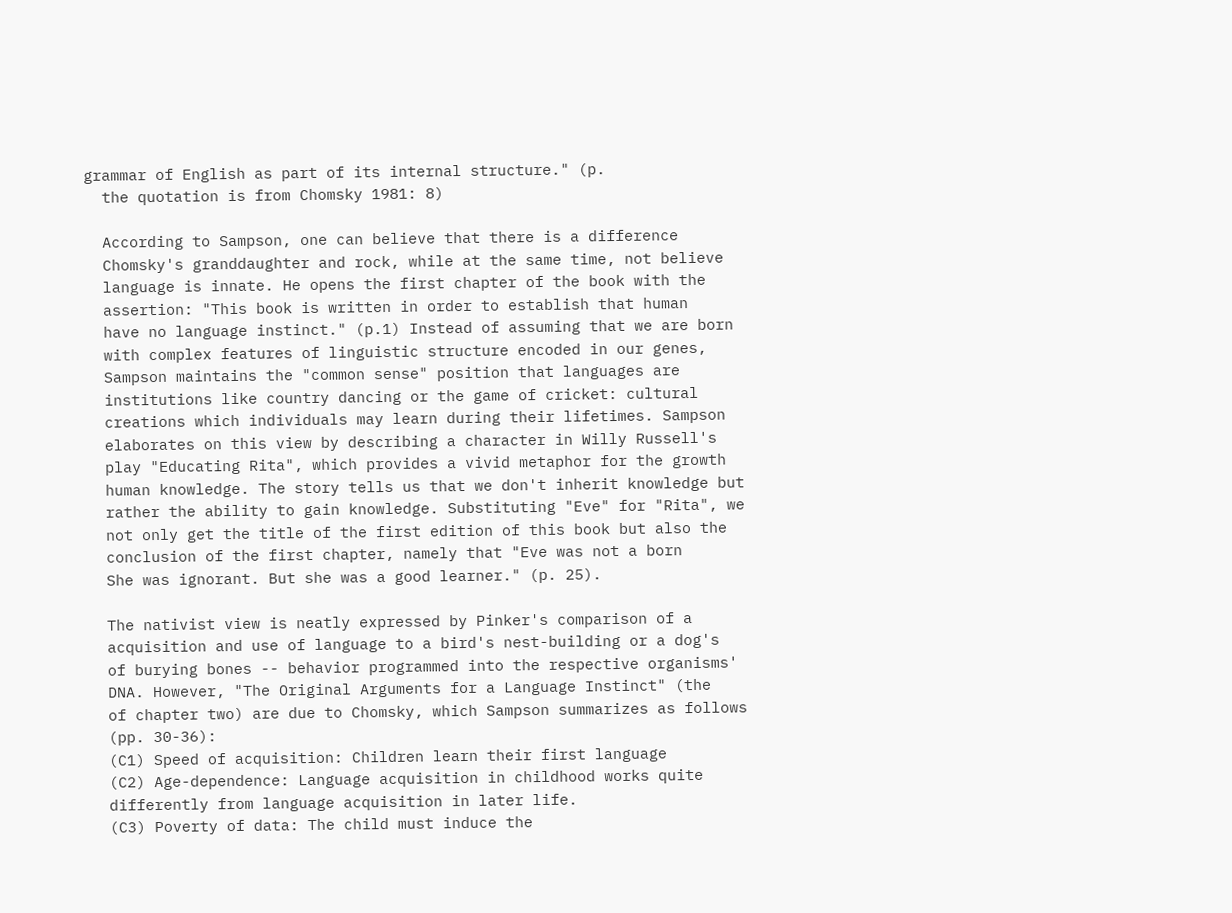grammar of English as part of its internal structure." (p.
  the quotation is from Chomsky 1981: 8)

  According to Sampson, one can believe that there is a difference
  Chomsky's granddaughter and rock, while at the same time, not believe
  language is innate. He opens the first chapter of the book with the
  assertion: "This book is written in order to establish that human
  have no language instinct." (p.1) Instead of assuming that we are born
  with complex features of linguistic structure encoded in our genes,
  Sampson maintains the "common sense" position that languages are
  institutions like country dancing or the game of cricket: cultural
  creations which individuals may learn during their lifetimes. Sampson
  elaborates on this view by describing a character in Willy Russell's
  play "Educating Rita", which provides a vivid metaphor for the growth
  human knowledge. The story tells us that we don't inherit knowledge but
  rather the ability to gain knowledge. Substituting "Eve" for "Rita", we
  not only get the title of the first edition of this book but also the
  conclusion of the first chapter, namely that "Eve was not a born
  She was ignorant. But she was a good learner." (p. 25).

  The nativist view is neatly expressed by Pinker's comparison of a
  acquisition and use of language to a bird's nest-building or a dog's
  of burying bones -- behavior programmed into the respective organisms'
  DNA. However, "The Original Arguments for a Language Instinct" (the
  of chapter two) are due to Chomsky, which Sampson summarizes as follows
  (pp. 30-36):
  (C1) Speed of acquisition: Children learn their first language
  (C2) Age-dependence: Language acquisition in childhood works quite
  differently from language acquisition in later life.
  (C3) Poverty of data: The child must induce the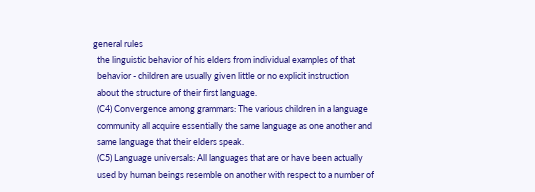general rules
  the linguistic behavior of his elders from individual examples of that
  behavior - children are usually given little or no explicit instruction
  about the structure of their first language.
  (C4) Convergence among grammars: The various children in a language
  community all acquire essentially the same language as one another and
  same language that their elders speak.
  (C5) Language universals: All languages that are or have been actually
  used by human beings resemble on another with respect to a number of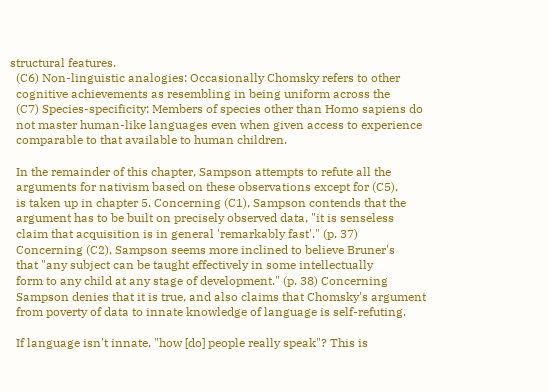structural features.
  (C6) Non-linguistic analogies: Occasionally Chomsky refers to other
  cognitive achievements as resembling in being uniform across the
  (C7) Species-specificity: Members of species other than Homo sapiens do
  not master human-like languages even when given access to experience
  comparable to that available to human children.

  In the remainder of this chapter, Sampson attempts to refute all the
  arguments for nativism based on these observations except for (C5),
  is taken up in chapter 5. Concerning (C1), Sampson contends that the
  argument has to be built on precisely observed data, "it is senseless
  claim that acquisition is in general 'remarkably fast'." (p. 37)
  Concerning (C2), Sampson seems more inclined to believe Bruner's
  that "any subject can be taught effectively in some intellectually
  form to any child at any stage of development." (p. 38) Concerning
  Sampson denies that it is true, and also claims that Chomsky's argument
  from poverty of data to innate knowledge of language is self-refuting.

  If language isn't innate, "how [do] people really speak"? This is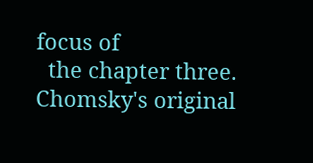focus of
  the chapter three. Chomsky's original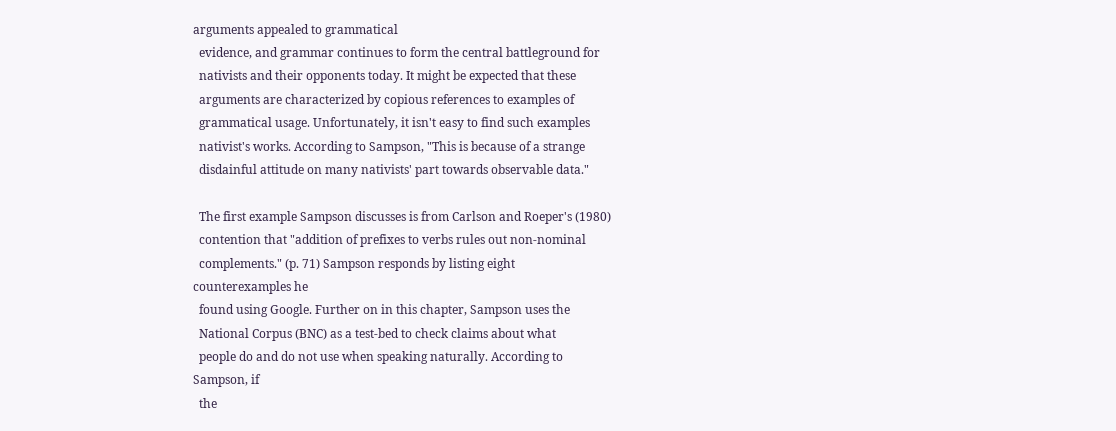arguments appealed to grammatical
  evidence, and grammar continues to form the central battleground for
  nativists and their opponents today. It might be expected that these
  arguments are characterized by copious references to examples of
  grammatical usage. Unfortunately, it isn't easy to find such examples
  nativist's works. According to Sampson, "This is because of a strange
  disdainful attitude on many nativists' part towards observable data."

  The first example Sampson discusses is from Carlson and Roeper's (1980)
  contention that "addition of prefixes to verbs rules out non-nominal
  complements." (p. 71) Sampson responds by listing eight
counterexamples he
  found using Google. Further on in this chapter, Sampson uses the
  National Corpus (BNC) as a test-bed to check claims about what
  people do and do not use when speaking naturally. According to
Sampson, if
  the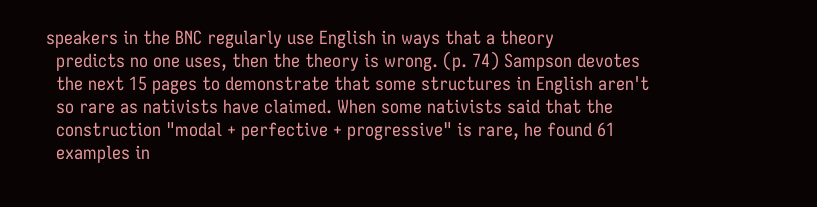speakers in the BNC regularly use English in ways that a theory
  predicts no one uses, then the theory is wrong. (p. 74) Sampson devotes
  the next 15 pages to demonstrate that some structures in English aren't
  so rare as nativists have claimed. When some nativists said that the
  construction "modal + perfective + progressive" is rare, he found 61
  examples in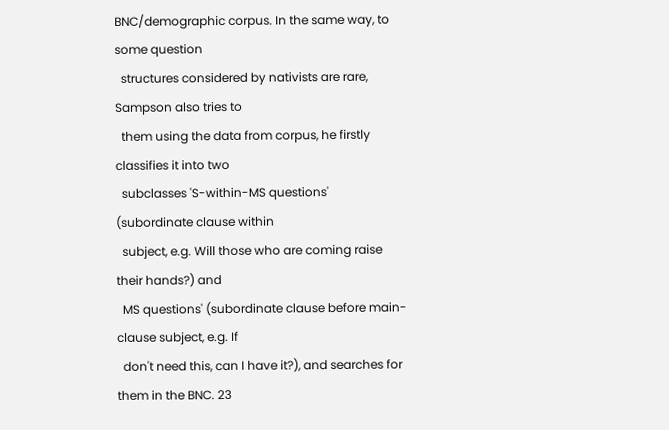BNC/demographic corpus. In the same way, to some question
  structures considered by nativists are rare, Sampson also tries to
  them using the data from corpus, he firstly classifies it into two
  subclasses 'S-within-MS questions' (subordinate clause within
  subject, e.g. Will those who are coming raise their hands?) and
  MS questions' (subordinate clause before main-clause subject, e.g. If
  don't need this, can I have it?), and searches for them in the BNC. 23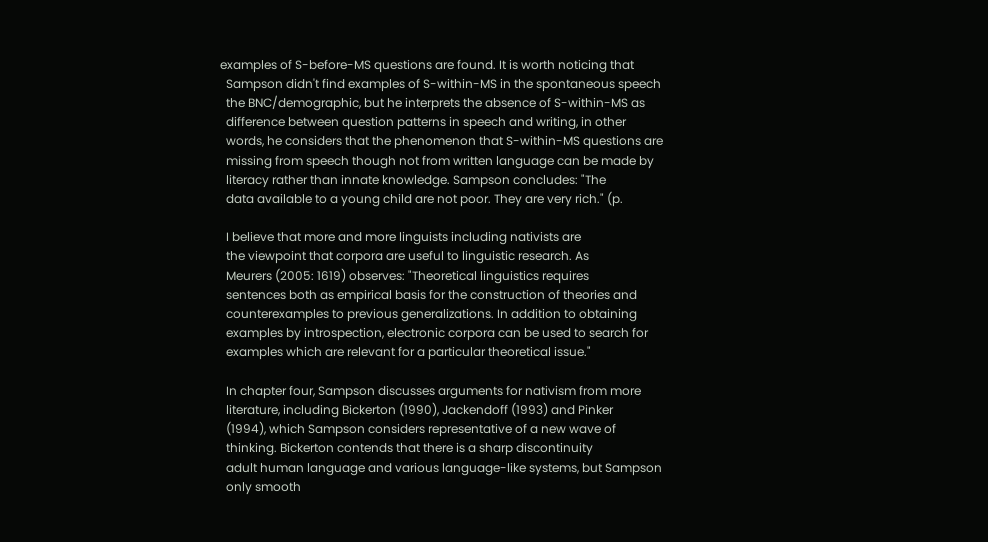examples of S-before-MS questions are found. It is worth noticing that
  Sampson didn't find examples of S-within-MS in the spontaneous speech
  the BNC/demographic, but he interprets the absence of S-within-MS as
  difference between question patterns in speech and writing, in other
  words, he considers that the phenomenon that S-within-MS questions are
  missing from speech though not from written language can be made by
  literacy rather than innate knowledge. Sampson concludes: "The
  data available to a young child are not poor. They are very rich." (p.

  I believe that more and more linguists including nativists are
  the viewpoint that corpora are useful to linguistic research. As
  Meurers (2005: 1619) observes: "Theoretical linguistics requires
  sentences both as empirical basis for the construction of theories and
  counterexamples to previous generalizations. In addition to obtaining
  examples by introspection, electronic corpora can be used to search for
  examples which are relevant for a particular theoretical issue."

  In chapter four, Sampson discusses arguments for nativism from more
  literature, including Bickerton (1990), Jackendoff (1993) and Pinker
  (1994), which Sampson considers representative of a new wave of
  thinking. Bickerton contends that there is a sharp discontinuity
  adult human language and various language-like systems, but Sampson
  only smooth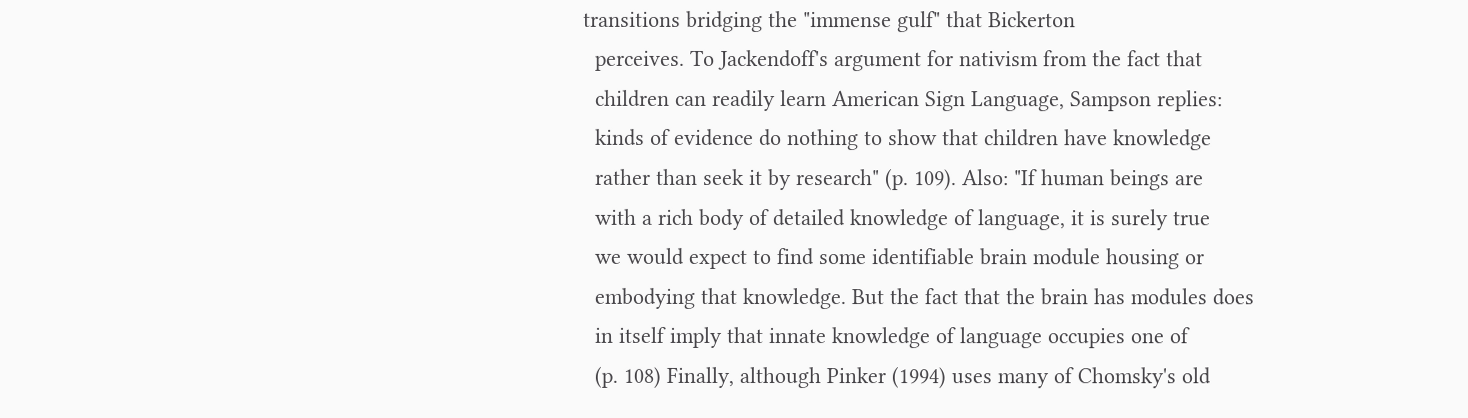transitions bridging the "immense gulf" that Bickerton
  perceives. To Jackendoff's argument for nativism from the fact that
  children can readily learn American Sign Language, Sampson replies:
  kinds of evidence do nothing to show that children have knowledge
  rather than seek it by research" (p. 109). Also: "If human beings are
  with a rich body of detailed knowledge of language, it is surely true
  we would expect to find some identifiable brain module housing or
  embodying that knowledge. But the fact that the brain has modules does
  in itself imply that innate knowledge of language occupies one of
  (p. 108) Finally, although Pinker (1994) uses many of Chomsky's old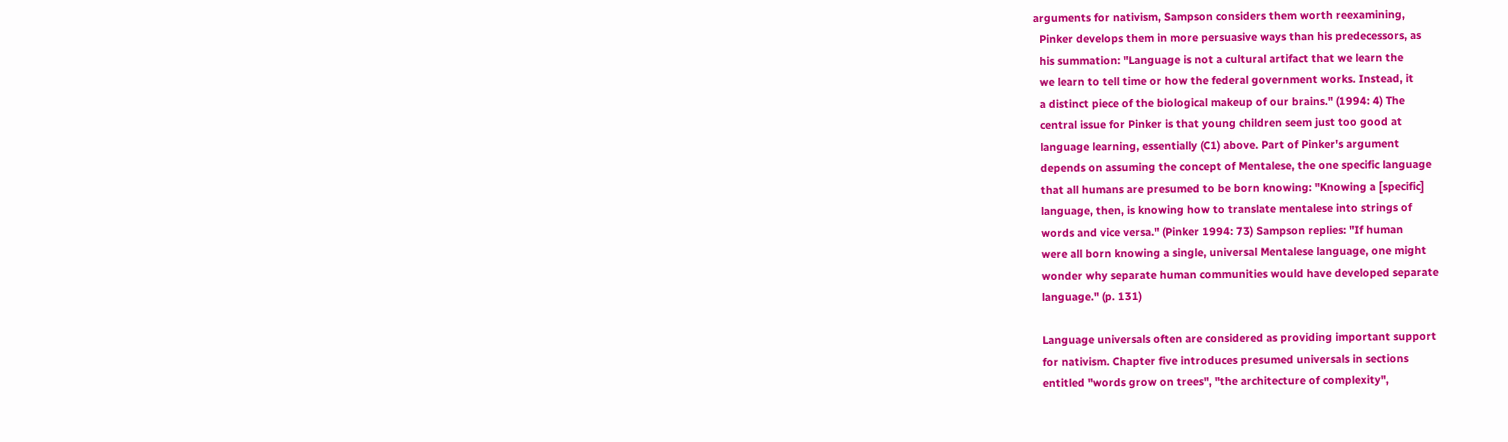arguments for nativism, Sampson considers them worth reexamining,
  Pinker develops them in more persuasive ways than his predecessors, as
  his summation: "Language is not a cultural artifact that we learn the
  we learn to tell time or how the federal government works. Instead, it
  a distinct piece of the biological makeup of our brains." (1994: 4) The
  central issue for Pinker is that young children seem just too good at
  language learning, essentially (C1) above. Part of Pinker's argument
  depends on assuming the concept of Mentalese, the one specific language
  that all humans are presumed to be born knowing: "Knowing a [specific]
  language, then, is knowing how to translate mentalese into strings of
  words and vice versa." (Pinker 1994: 73) Sampson replies: "If human
  were all born knowing a single, universal Mentalese language, one might
  wonder why separate human communities would have developed separate
  language." (p. 131)

  Language universals often are considered as providing important support
  for nativism. Chapter five introduces presumed universals in sections
  entitled "words grow on trees", "the architecture of complexity",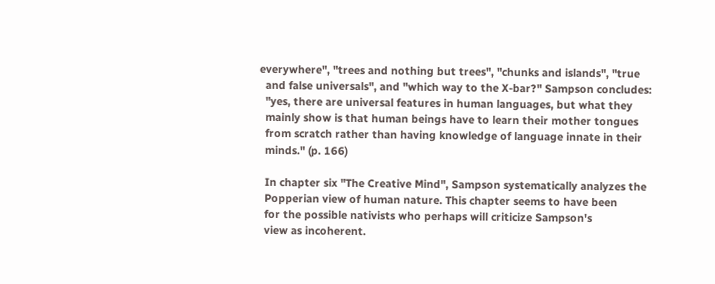everywhere", "trees and nothing but trees", "chunks and islands", "true
  and false universals", and "which way to the X-bar?" Sampson concludes:
  "yes, there are universal features in human languages, but what they
  mainly show is that human beings have to learn their mother tongues
  from scratch rather than having knowledge of language innate in their
  minds." (p. 166)

  In chapter six "The Creative Mind", Sampson systematically analyzes the
  Popperian view of human nature. This chapter seems to have been
  for the possible nativists who perhaps will criticize Sampson's
  view as incoherent.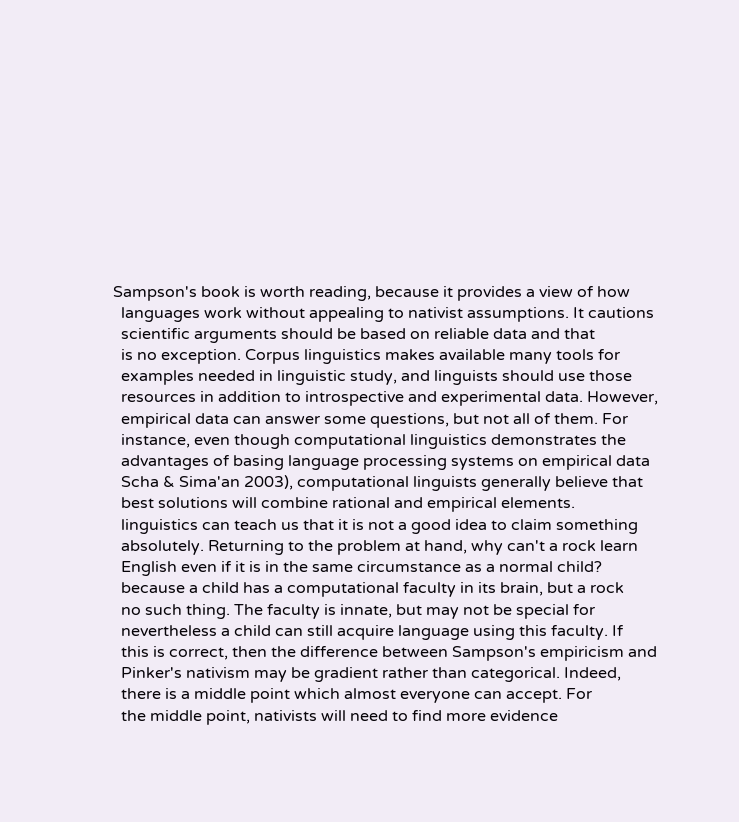Sampson's book is worth reading, because it provides a view of how
  languages work without appealing to nativist assumptions. It cautions
  scientific arguments should be based on reliable data and that
  is no exception. Corpus linguistics makes available many tools for
  examples needed in linguistic study, and linguists should use those
  resources in addition to introspective and experimental data. However,
  empirical data can answer some questions, but not all of them. For
  instance, even though computational linguistics demonstrates the
  advantages of basing language processing systems on empirical data
  Scha & Sima'an 2003), computational linguists generally believe that
  best solutions will combine rational and empirical elements.
  linguistics can teach us that it is not a good idea to claim something
  absolutely. Returning to the problem at hand, why can't a rock learn
  English even if it is in the same circumstance as a normal child?
  because a child has a computational faculty in its brain, but a rock
  no such thing. The faculty is innate, but may not be special for
  nevertheless a child can still acquire language using this faculty. If
  this is correct, then the difference between Sampson's empiricism and
  Pinker's nativism may be gradient rather than categorical. Indeed,
  there is a middle point which almost everyone can accept. For
  the middle point, nativists will need to find more evidence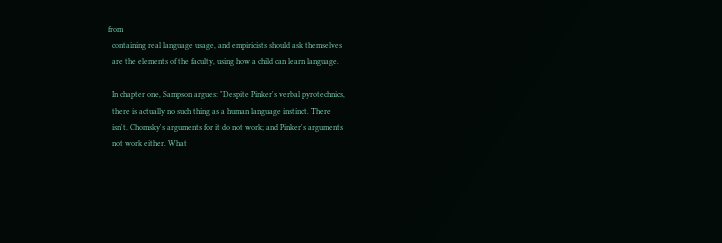from
  containing real language usage, and empiricists should ask themselves
  are the elements of the faculty, using how a child can learn language.

  In chapter one, Sampson argues: "Despite Pinker's verbal pyrotechnics,
  there is actually no such thing as a human language instinct. There
  isn't. Chomsky's arguments for it do not work; and Pinker's arguments
  not work either. What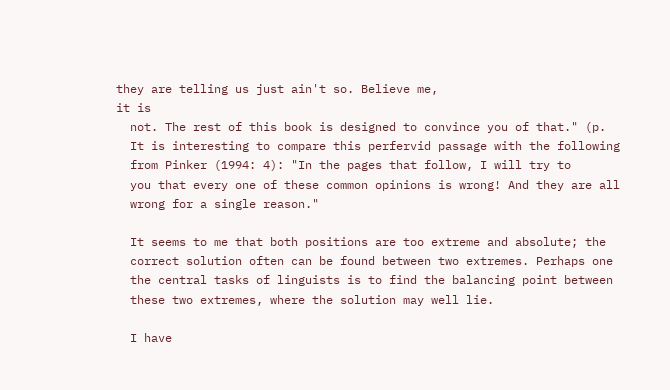they are telling us just ain't so. Believe me,
it is
  not. The rest of this book is designed to convince you of that." (p.
  It is interesting to compare this perfervid passage with the following
  from Pinker (1994: 4): "In the pages that follow, I will try to
  you that every one of these common opinions is wrong! And they are all
  wrong for a single reason."

  It seems to me that both positions are too extreme and absolute; the
  correct solution often can be found between two extremes. Perhaps one
  the central tasks of linguists is to find the balancing point between
  these two extremes, where the solution may well lie.

  I have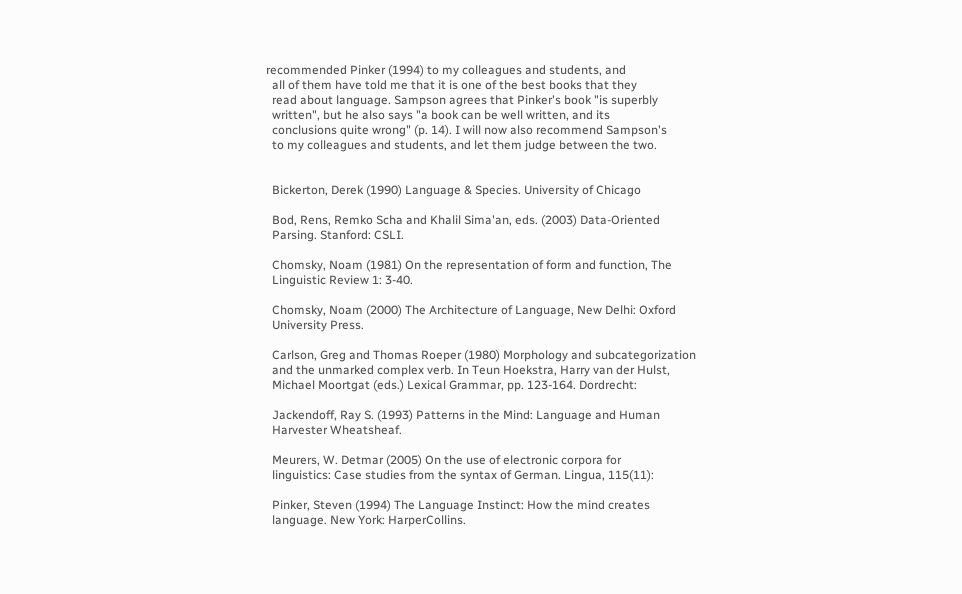recommended Pinker (1994) to my colleagues and students, and
  all of them have told me that it is one of the best books that they
  read about language. Sampson agrees that Pinker's book "is superbly
  written", but he also says "a book can be well written, and its
  conclusions quite wrong" (p. 14). I will now also recommend Sampson's
  to my colleagues and students, and let them judge between the two.


  Bickerton, Derek (1990) Language & Species. University of Chicago

  Bod, Rens, Remko Scha and Khalil Sima'an, eds. (2003) Data-Oriented
  Parsing. Stanford: CSLI.

  Chomsky, Noam (1981) On the representation of form and function, The
  Linguistic Review 1: 3-40.

  Chomsky, Noam (2000) The Architecture of Language, New Delhi: Oxford
  University Press.

  Carlson, Greg and Thomas Roeper (1980) Morphology and subcategorization
  and the unmarked complex verb. In Teun Hoekstra, Harry van der Hulst,
  Michael Moortgat (eds.) Lexical Grammar, pp. 123-164. Dordrecht:

  Jackendoff, Ray S. (1993) Patterns in the Mind: Language and Human
  Harvester Wheatsheaf.

  Meurers, W. Detmar (2005) On the use of electronic corpora for
  linguistics: Case studies from the syntax of German. Lingua, 115(11):

  Pinker, Steven (1994) The Language Instinct: How the mind creates
  language. New York: HarperCollins.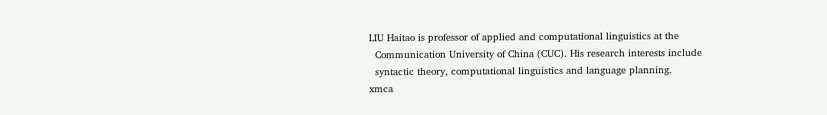LIU Haitao is professor of applied and computational linguistics at the
  Communication University of China (CUC). His research interests include
  syntactic theory, computational linguistics and language planning.
xmca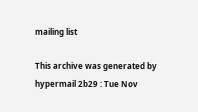mailing list

This archive was generated by hypermail 2b29 : Tue Nov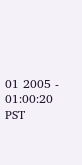01 2005 - 01:00:20 PST